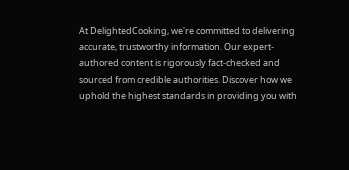At DelightedCooking, we're committed to delivering accurate, trustworthy information. Our expert-authored content is rigorously fact-checked and sourced from credible authorities. Discover how we uphold the highest standards in providing you with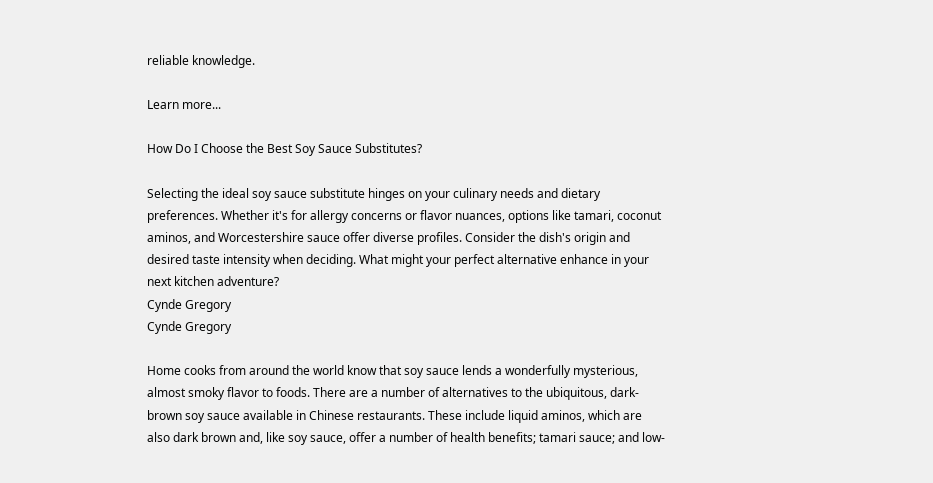reliable knowledge.

Learn more...

How Do I Choose the Best Soy Sauce Substitutes?

Selecting the ideal soy sauce substitute hinges on your culinary needs and dietary preferences. Whether it's for allergy concerns or flavor nuances, options like tamari, coconut aminos, and Worcestershire sauce offer diverse profiles. Consider the dish's origin and desired taste intensity when deciding. What might your perfect alternative enhance in your next kitchen adventure?
Cynde Gregory
Cynde Gregory

Home cooks from around the world know that soy sauce lends a wonderfully mysterious, almost smoky flavor to foods. There are a number of alternatives to the ubiquitous, dark-brown soy sauce available in Chinese restaurants. These include liquid aminos, which are also dark brown and, like soy sauce, offer a number of health benefits; tamari sauce; and low-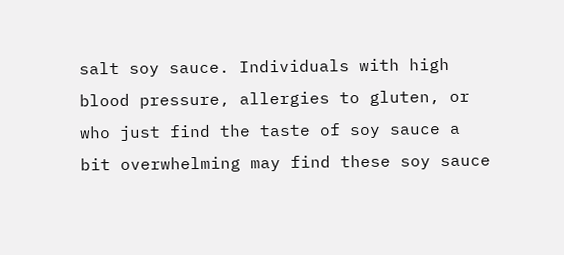salt soy sauce. Individuals with high blood pressure, allergies to gluten, or who just find the taste of soy sauce a bit overwhelming may find these soy sauce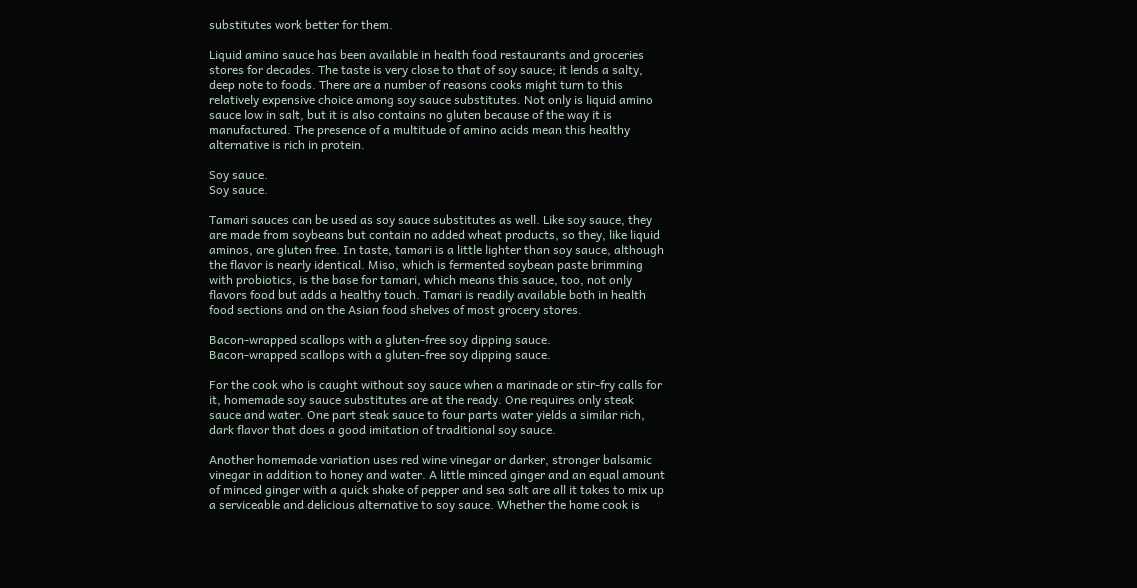substitutes work better for them.

Liquid amino sauce has been available in health food restaurants and groceries stores for decades. The taste is very close to that of soy sauce; it lends a salty, deep note to foods. There are a number of reasons cooks might turn to this relatively expensive choice among soy sauce substitutes. Not only is liquid amino sauce low in salt, but it is also contains no gluten because of the way it is manufactured. The presence of a multitude of amino acids mean this healthy alternative is rich in protein.

Soy sauce.
Soy sauce.

Tamari sauces can be used as soy sauce substitutes as well. Like soy sauce, they are made from soybeans but contain no added wheat products, so they, like liquid aminos, are gluten free. In taste, tamari is a little lighter than soy sauce, although the flavor is nearly identical. Miso, which is fermented soybean paste brimming with probiotics, is the base for tamari, which means this sauce, too, not only flavors food but adds a healthy touch. Tamari is readily available both in health food sections and on the Asian food shelves of most grocery stores.

Bacon-wrapped scallops with a gluten-free soy dipping sauce.
Bacon-wrapped scallops with a gluten-free soy dipping sauce.

For the cook who is caught without soy sauce when a marinade or stir-fry calls for it, homemade soy sauce substitutes are at the ready. One requires only steak sauce and water. One part steak sauce to four parts water yields a similar rich, dark flavor that does a good imitation of traditional soy sauce.

Another homemade variation uses red wine vinegar or darker, stronger balsamic vinegar in addition to honey and water. A little minced ginger and an equal amount of minced ginger with a quick shake of pepper and sea salt are all it takes to mix up a serviceable and delicious alternative to soy sauce. Whether the home cook is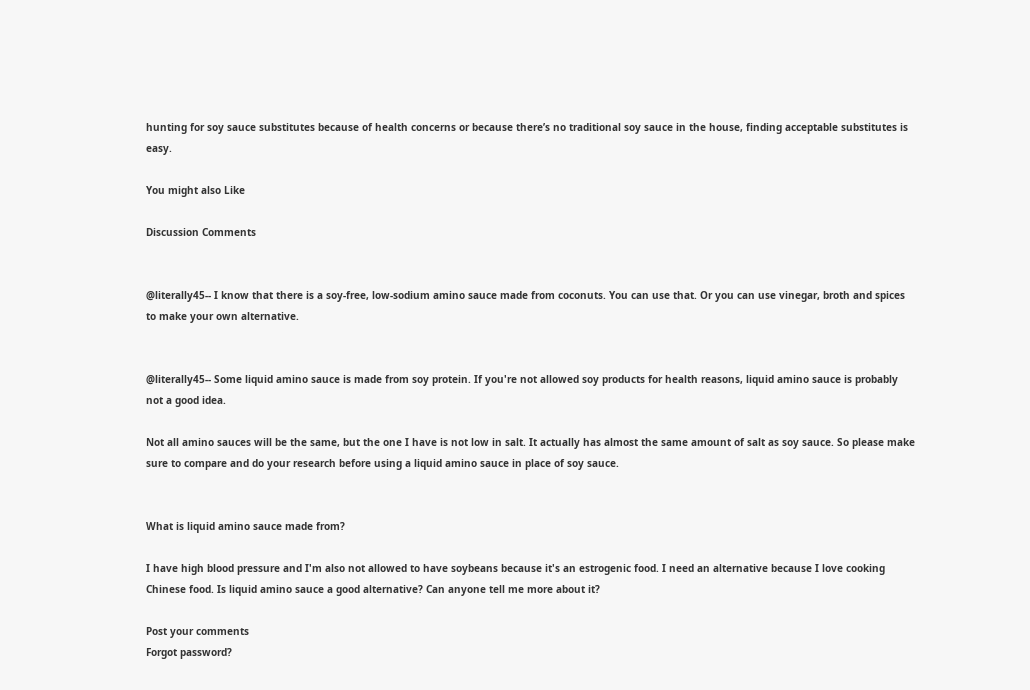hunting for soy sauce substitutes because of health concerns or because there’s no traditional soy sauce in the house, finding acceptable substitutes is easy.

You might also Like

Discussion Comments


@literally45-- I know that there is a soy-free, low-sodium amino sauce made from coconuts. You can use that. Or you can use vinegar, broth and spices to make your own alternative.


@literally45-- Some liquid amino sauce is made from soy protein. If you're not allowed soy products for health reasons, liquid amino sauce is probably not a good idea.

Not all amino sauces will be the same, but the one I have is not low in salt. It actually has almost the same amount of salt as soy sauce. So please make sure to compare and do your research before using a liquid amino sauce in place of soy sauce.


What is liquid amino sauce made from?

I have high blood pressure and I'm also not allowed to have soybeans because it's an estrogenic food. I need an alternative because I love cooking Chinese food. Is liquid amino sauce a good alternative? Can anyone tell me more about it?

Post your comments
Forgot password?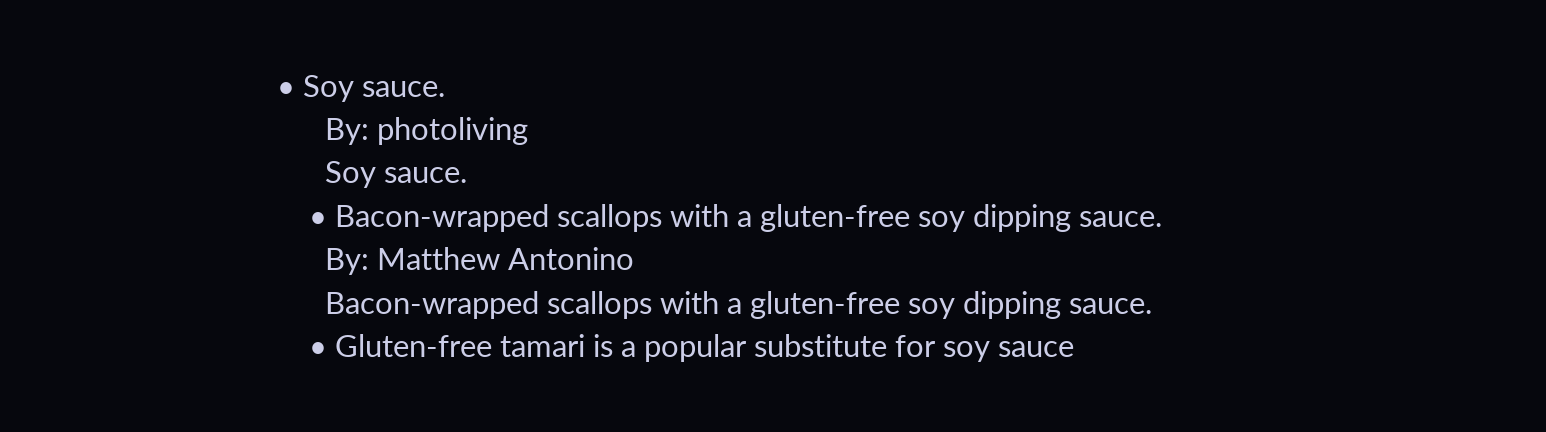• Soy sauce.
      By: photoliving
      Soy sauce.
    • Bacon-wrapped scallops with a gluten-free soy dipping sauce.
      By: Matthew Antonino
      Bacon-wrapped scallops with a gluten-free soy dipping sauce.
    • Gluten-free tamari is a popular substitute for soy sauce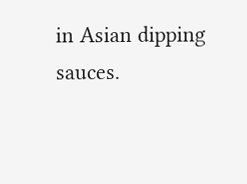in Asian dipping sauces.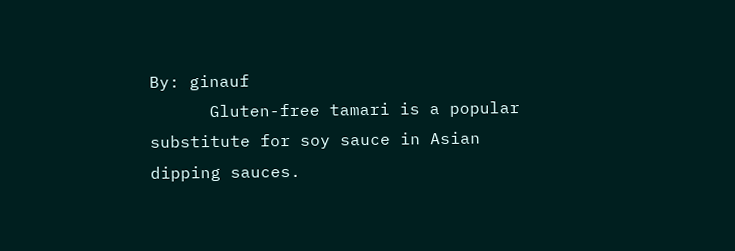By: ginauf
      Gluten-free tamari is a popular substitute for soy sauce in Asian dipping sauces.